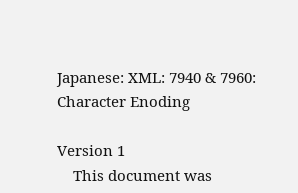Japanese: XML: 7940 & 7960: Character Enoding

Version 1
    This document was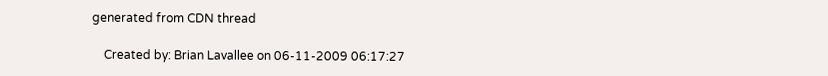generated from CDN thread

    Created by: Brian Lavallee on 06-11-2009 06:17:27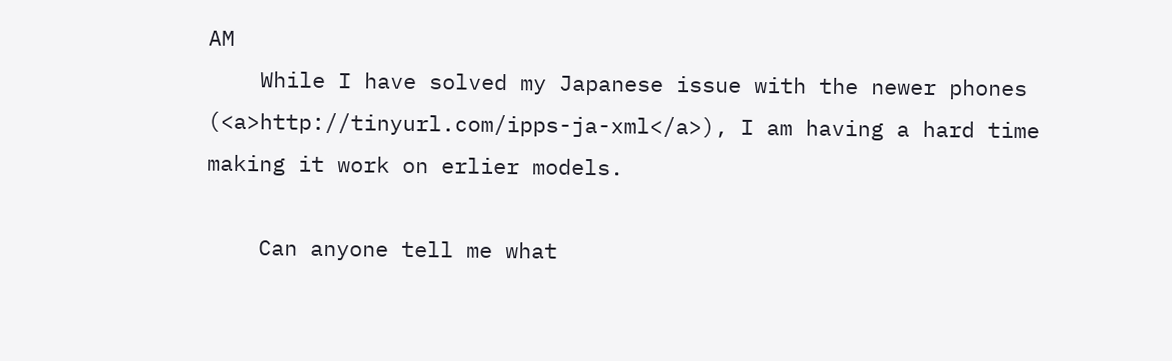AM
    While I have solved my Japanese issue with the newer phones (<a>http://tinyurl.com/ipps-ja-xml</a>), I am having a hard time making it work on erlier models.

    Can anyone tell me what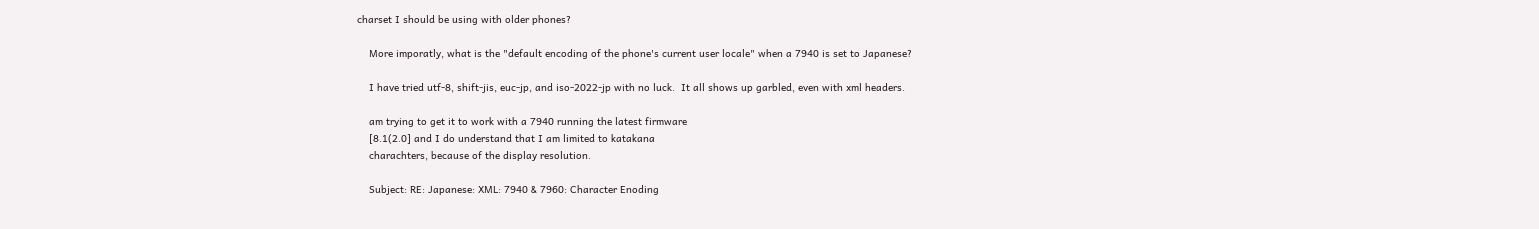charset I should be using with older phones?

    More imporatly, what is the "default encoding of the phone's current user locale" when a 7940 is set to Japanese?

    I have tried utf-8, shift-jis, euc-jp, and iso-2022-jp with no luck.  It all shows up garbled, even with xml headers.

    am trying to get it to work with a 7940 running the latest firmware
    [8.1(2.0] and I do understand that I am limited to katakana
    charachters, because of the display resolution.

    Subject: RE: Japanese: XML: 7940 & 7960: Character Enoding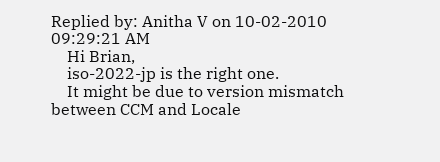Replied by: Anitha V on 10-02-2010 09:29:21 AM
    Hi Brian,
    iso-2022-jp is the right one.
    It might be due to version mismatch between CCM and Locale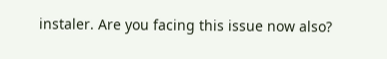instaler. Are you facing this issue now also?